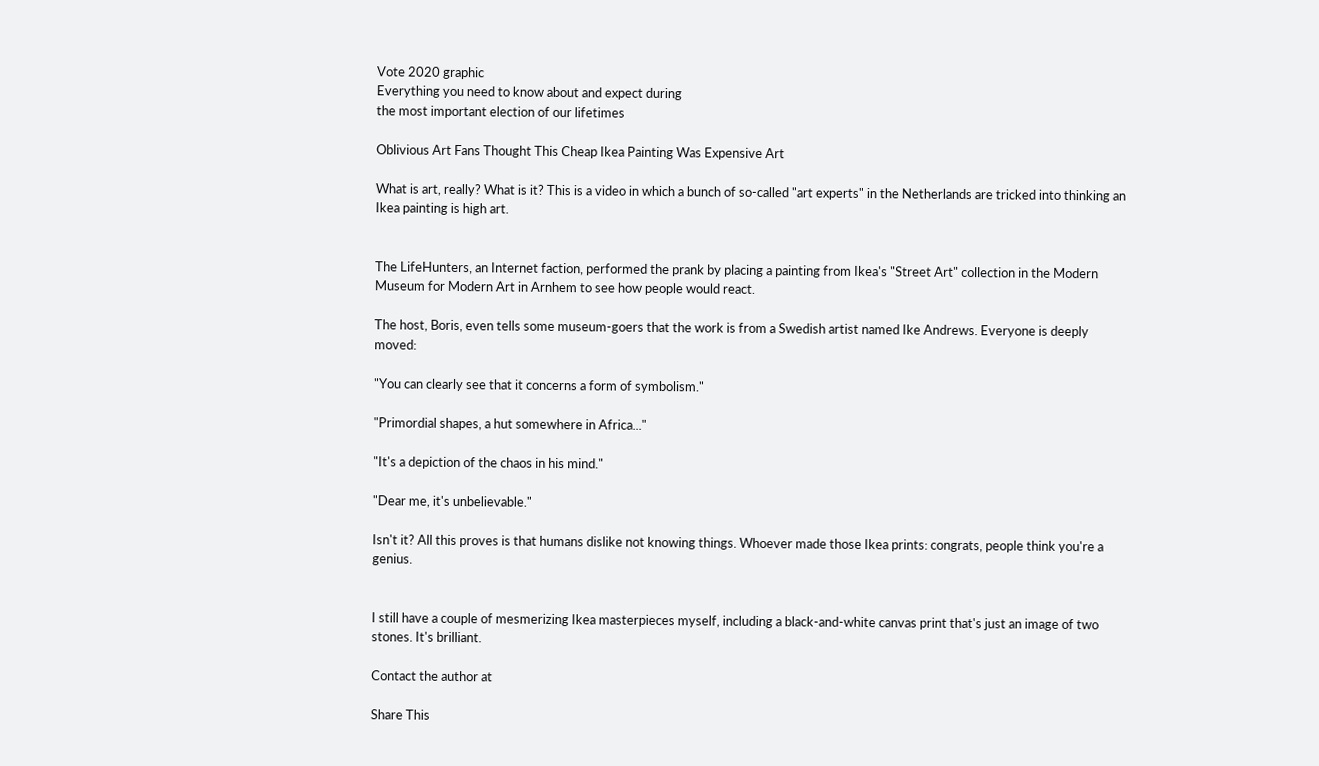Vote 2020 graphic
Everything you need to know about and expect during
the most important election of our lifetimes

Oblivious Art Fans Thought This Cheap Ikea Painting Was Expensive Art

What is art, really? What is it? This is a video in which a bunch of so-called "art experts" in the Netherlands are tricked into thinking an Ikea painting is high art.


The LifeHunters, an Internet faction, performed the prank by placing a painting from Ikea's "Street Art" collection in the Modern Museum for Modern Art in Arnhem to see how people would react.

The host, Boris, even tells some museum-goers that the work is from a Swedish artist named Ike Andrews. Everyone is deeply moved:

"You can clearly see that it concerns a form of symbolism."

"Primordial shapes, a hut somewhere in Africa..."

"It's a depiction of the chaos in his mind."

"Dear me, it's unbelievable."

Isn't it? All this proves is that humans dislike not knowing things. Whoever made those Ikea prints: congrats, people think you're a genius.


I still have a couple of mesmerizing Ikea masterpieces myself, including a black-and-white canvas print that's just an image of two stones. It's brilliant.

Contact the author at

Share This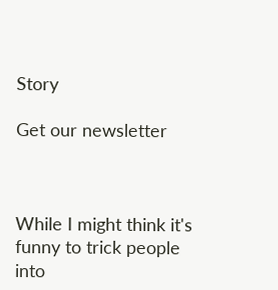Story

Get our newsletter



While I might think it's funny to trick people into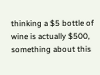thinking a $5 bottle of wine is actually $500, something about this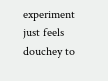experiment just feels douchey to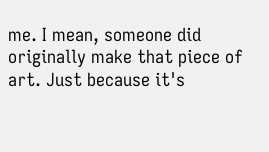me. I mean, someone did originally make that piece of art. Just because it's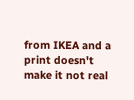from IKEA and a print doesn't make it not real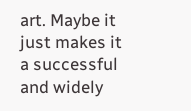art. Maybe it just makes it a successful and widely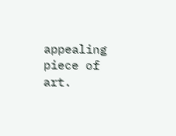appealing piece of art.